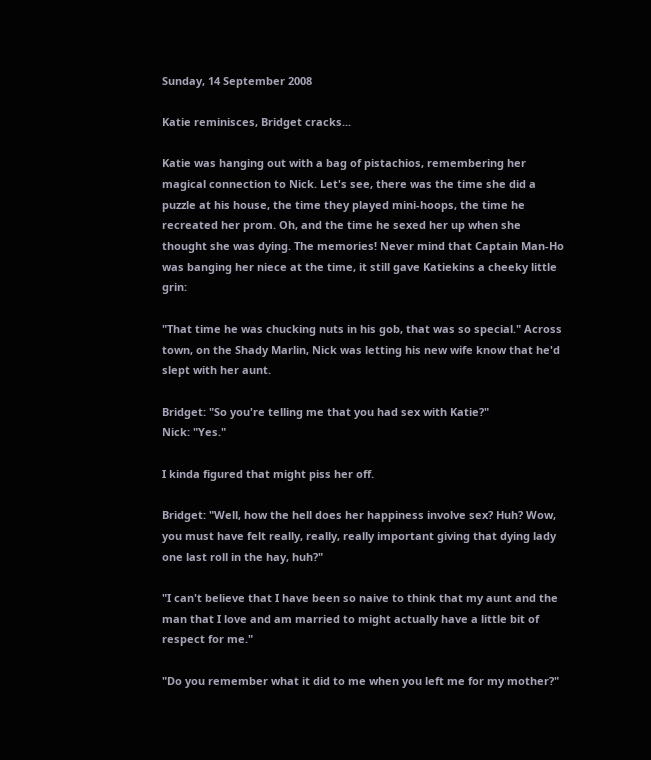Sunday, 14 September 2008

Katie reminisces, Bridget cracks...

Katie was hanging out with a bag of pistachios, remembering her magical connection to Nick. Let's see, there was the time she did a puzzle at his house, the time they played mini-hoops, the time he recreated her prom. Oh, and the time he sexed her up when she thought she was dying. The memories! Never mind that Captain Man-Ho was banging her niece at the time, it still gave Katiekins a cheeky little grin:

"That time he was chucking nuts in his gob, that was so special." Across town, on the Shady Marlin, Nick was letting his new wife know that he'd slept with her aunt.

Bridget: "So you're telling me that you had sex with Katie?"
Nick: "Yes."

I kinda figured that might piss her off.

Bridget: "Well, how the hell does her happiness involve sex? Huh? Wow, you must have felt really, really, really important giving that dying lady one last roll in the hay, huh?"

"I can't believe that I have been so naive to think that my aunt and the man that I love and am married to might actually have a little bit of respect for me."

"Do you remember what it did to me when you left me for my mother?"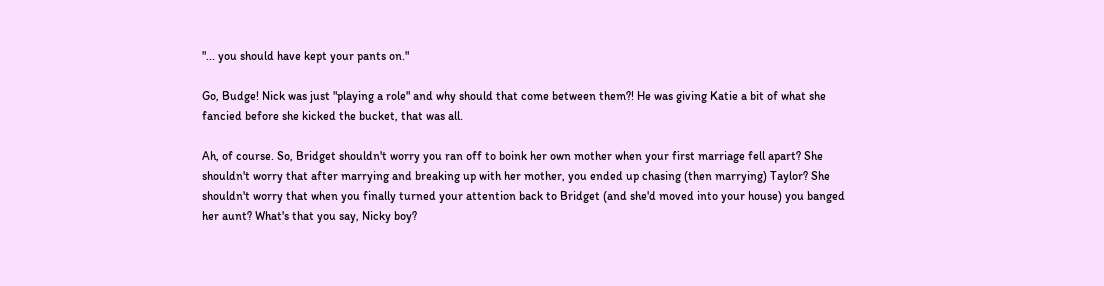"... you should have kept your pants on."

Go, Budge! Nick was just "playing a role" and why should that come between them?! He was giving Katie a bit of what she fancied before she kicked the bucket, that was all.

Ah, of course. So, Bridget shouldn't worry you ran off to boink her own mother when your first marriage fell apart? She shouldn't worry that after marrying and breaking up with her mother, you ended up chasing (then marrying) Taylor? She shouldn't worry that when you finally turned your attention back to Bridget (and she'd moved into your house) you banged her aunt? What's that you say, Nicky boy?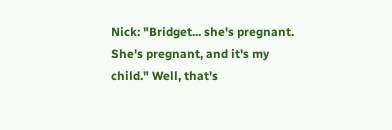Nick: "Bridget... she's pregnant. She's pregnant, and it's my child." Well, that's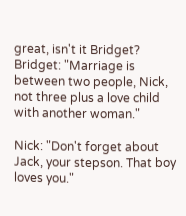great, isn't it Bridget?
Bridget: "Marriage is between two people, Nick, not three plus a love child with another woman."

Nick: "Don't forget about Jack, your stepson. That boy loves you."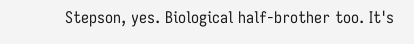Stepson, yes. Biological half-brother too. It's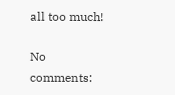all too much!

No comments: